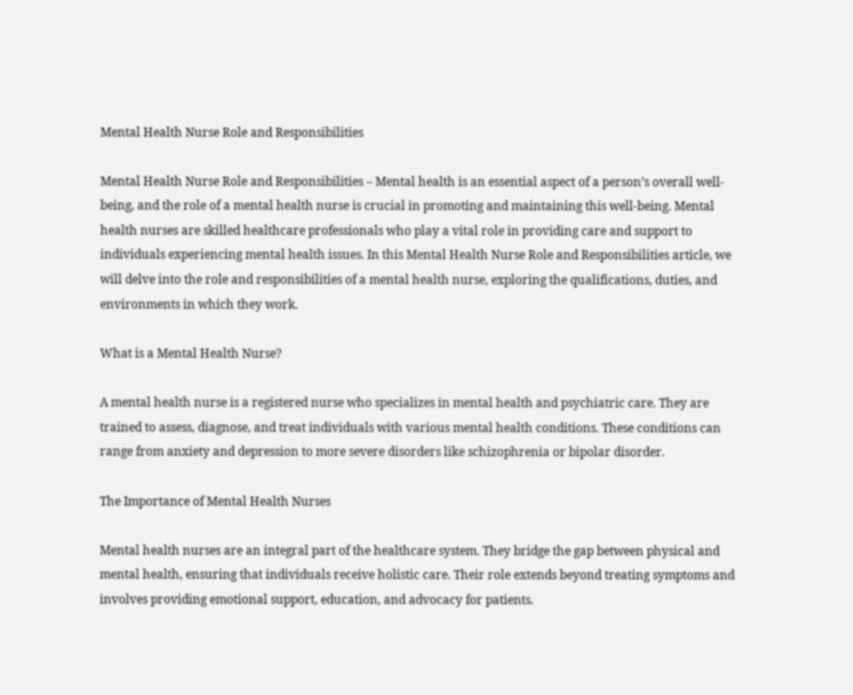Mental Health Nurse Role and Responsibilities

Mental Health Nurse Role and Responsibilities – Mental health is an essential aspect of a person’s overall well-being, and the role of a mental health nurse is crucial in promoting and maintaining this well-being. Mental health nurses are skilled healthcare professionals who play a vital role in providing care and support to individuals experiencing mental health issues. In this Mental Health Nurse Role and Responsibilities article, we will delve into the role and responsibilities of a mental health nurse, exploring the qualifications, duties, and environments in which they work.

What is a Mental Health Nurse?

A mental health nurse is a registered nurse who specializes in mental health and psychiatric care. They are trained to assess, diagnose, and treat individuals with various mental health conditions. These conditions can range from anxiety and depression to more severe disorders like schizophrenia or bipolar disorder.

The Importance of Mental Health Nurses

Mental health nurses are an integral part of the healthcare system. They bridge the gap between physical and mental health, ensuring that individuals receive holistic care. Their role extends beyond treating symptoms and involves providing emotional support, education, and advocacy for patients.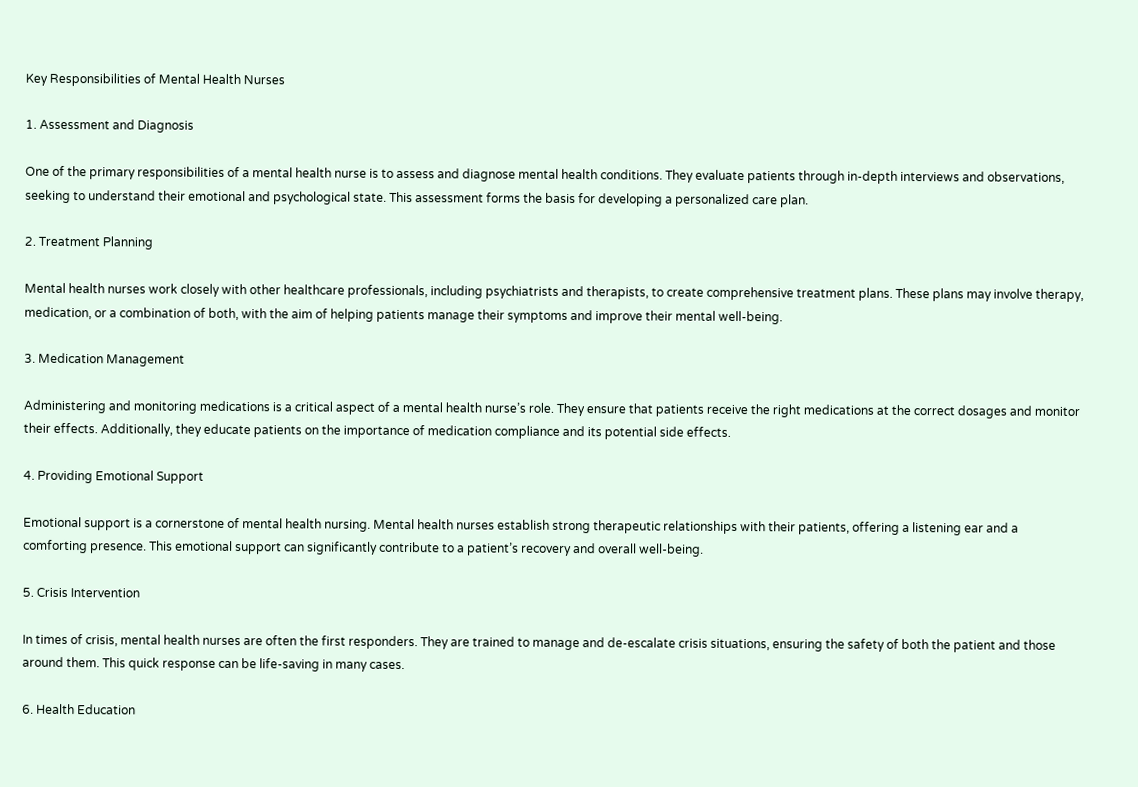Key Responsibilities of Mental Health Nurses

1. Assessment and Diagnosis

One of the primary responsibilities of a mental health nurse is to assess and diagnose mental health conditions. They evaluate patients through in-depth interviews and observations, seeking to understand their emotional and psychological state. This assessment forms the basis for developing a personalized care plan.

2. Treatment Planning

Mental health nurses work closely with other healthcare professionals, including psychiatrists and therapists, to create comprehensive treatment plans. These plans may involve therapy, medication, or a combination of both, with the aim of helping patients manage their symptoms and improve their mental well-being.

3. Medication Management

Administering and monitoring medications is a critical aspect of a mental health nurse’s role. They ensure that patients receive the right medications at the correct dosages and monitor their effects. Additionally, they educate patients on the importance of medication compliance and its potential side effects.

4. Providing Emotional Support

Emotional support is a cornerstone of mental health nursing. Mental health nurses establish strong therapeutic relationships with their patients, offering a listening ear and a comforting presence. This emotional support can significantly contribute to a patient’s recovery and overall well-being.

5. Crisis Intervention

In times of crisis, mental health nurses are often the first responders. They are trained to manage and de-escalate crisis situations, ensuring the safety of both the patient and those around them. This quick response can be life-saving in many cases.

6. Health Education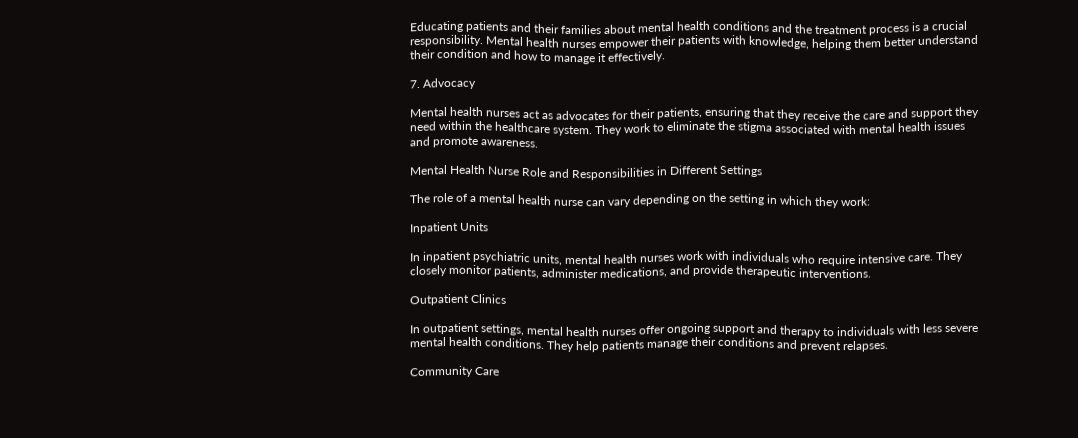Educating patients and their families about mental health conditions and the treatment process is a crucial responsibility. Mental health nurses empower their patients with knowledge, helping them better understand their condition and how to manage it effectively.

7. Advocacy

Mental health nurses act as advocates for their patients, ensuring that they receive the care and support they need within the healthcare system. They work to eliminate the stigma associated with mental health issues and promote awareness.

Mental Health Nurse Role and Responsibilities in Different Settings

The role of a mental health nurse can vary depending on the setting in which they work:

Inpatient Units

In inpatient psychiatric units, mental health nurses work with individuals who require intensive care. They closely monitor patients, administer medications, and provide therapeutic interventions.

Outpatient Clinics

In outpatient settings, mental health nurses offer ongoing support and therapy to individuals with less severe mental health conditions. They help patients manage their conditions and prevent relapses.

Community Care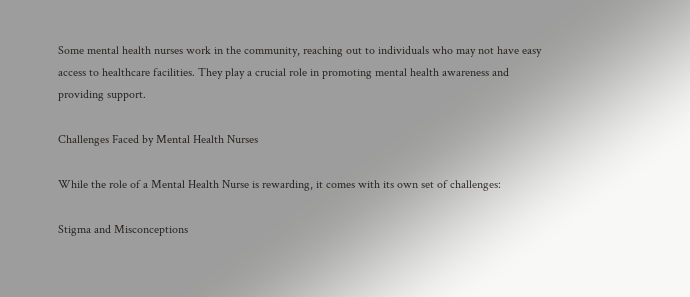Some mental health nurses work in the community, reaching out to individuals who may not have easy access to healthcare facilities. They play a crucial role in promoting mental health awareness and providing support.

Challenges Faced by Mental Health Nurses

While the role of a Mental Health Nurse is rewarding, it comes with its own set of challenges:

Stigma and Misconceptions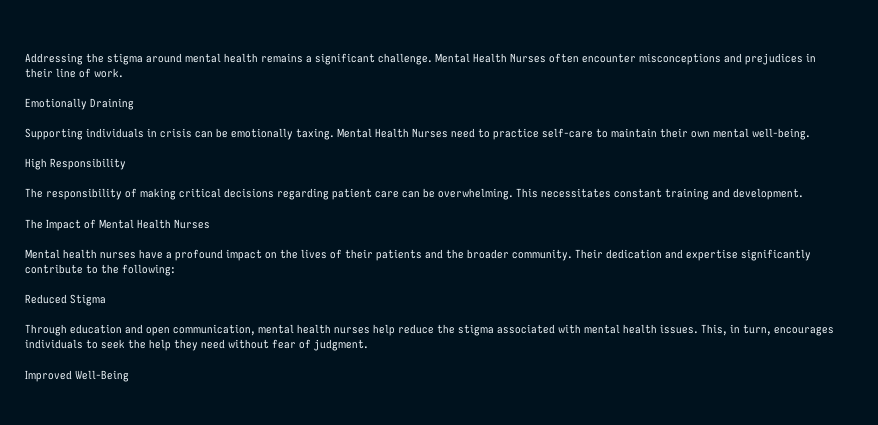Addressing the stigma around mental health remains a significant challenge. Mental Health Nurses often encounter misconceptions and prejudices in their line of work.

Emotionally Draining

Supporting individuals in crisis can be emotionally taxing. Mental Health Nurses need to practice self-care to maintain their own mental well-being.

High Responsibility

The responsibility of making critical decisions regarding patient care can be overwhelming. This necessitates constant training and development.

The Impact of Mental Health Nurses

Mental health nurses have a profound impact on the lives of their patients and the broader community. Their dedication and expertise significantly contribute to the following:

Reduced Stigma

Through education and open communication, mental health nurses help reduce the stigma associated with mental health issues. This, in turn, encourages individuals to seek the help they need without fear of judgment.

Improved Well-Being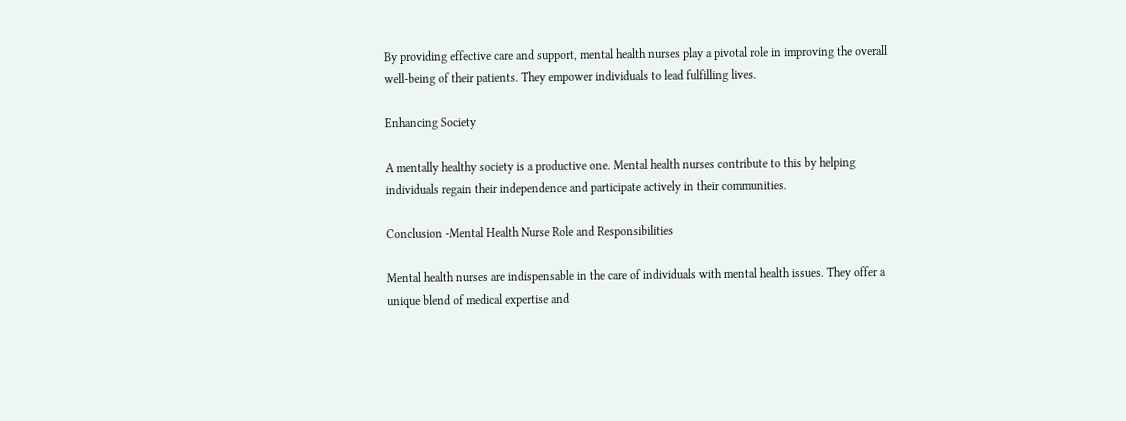By providing effective care and support, mental health nurses play a pivotal role in improving the overall well-being of their patients. They empower individuals to lead fulfilling lives.

Enhancing Society

A mentally healthy society is a productive one. Mental health nurses contribute to this by helping individuals regain their independence and participate actively in their communities.

Conclusion -Mental Health Nurse Role and Responsibilities

Mental health nurses are indispensable in the care of individuals with mental health issues. They offer a unique blend of medical expertise and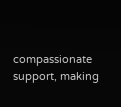compassionate support, making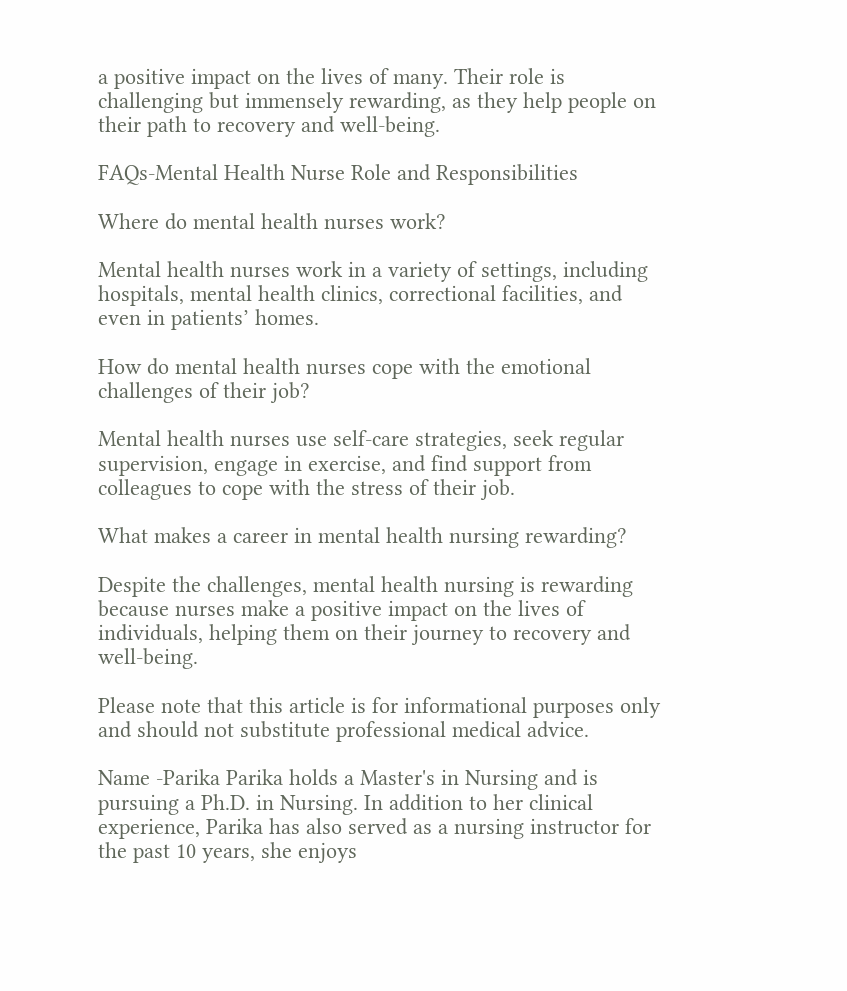a positive impact on the lives of many. Their role is challenging but immensely rewarding, as they help people on their path to recovery and well-being.

FAQs-Mental Health Nurse Role and Responsibilities

Where do mental health nurses work?

Mental health nurses work in a variety of settings, including hospitals, mental health clinics, correctional facilities, and even in patients’ homes.

How do mental health nurses cope with the emotional challenges of their job?

Mental health nurses use self-care strategies, seek regular supervision, engage in exercise, and find support from colleagues to cope with the stress of their job.

What makes a career in mental health nursing rewarding?

Despite the challenges, mental health nursing is rewarding because nurses make a positive impact on the lives of individuals, helping them on their journey to recovery and well-being.

Please note that this article is for informational purposes only and should not substitute professional medical advice.

Name -Parika Parika holds a Master's in Nursing and is pursuing a Ph.D. in Nursing. In addition to her clinical experience, Parika has also served as a nursing instructor for the past 10 years, she enjoys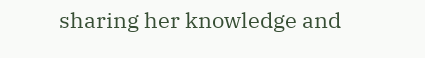sharing her knowledge and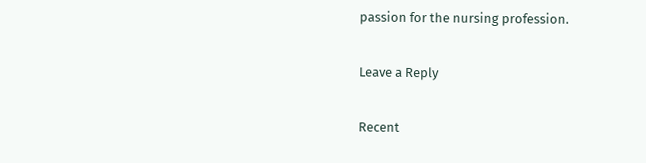passion for the nursing profession.

Leave a Reply

Recent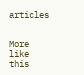articles


More like this